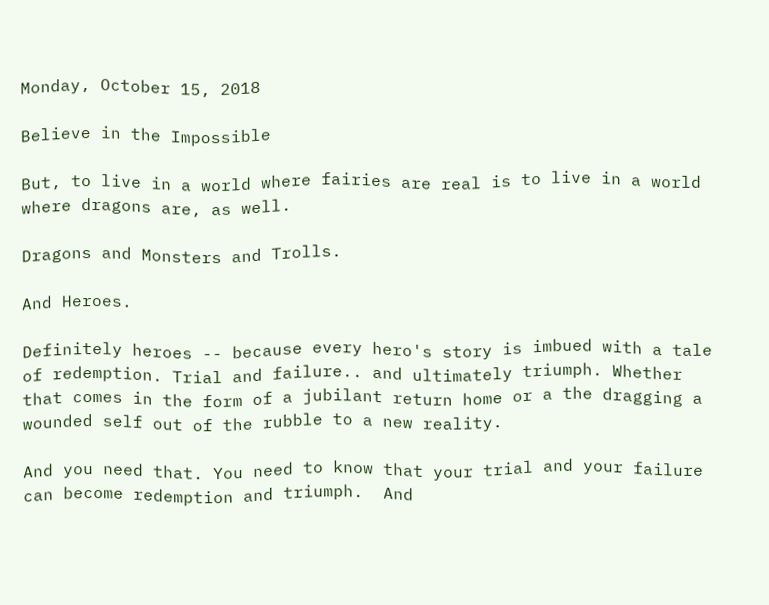Monday, October 15, 2018

Believe in the Impossible

But, to live in a world where fairies are real is to live in a world where dragons are, as well.

Dragons and Monsters and Trolls.

And Heroes.

Definitely heroes -- because every hero's story is imbued with a tale of redemption. Trial and failure.. and ultimately triumph. Whether that comes in the form of a jubilant return home or a the dragging a wounded self out of the rubble to a new reality.

And you need that. You need to know that your trial and your failure can become redemption and triumph.  And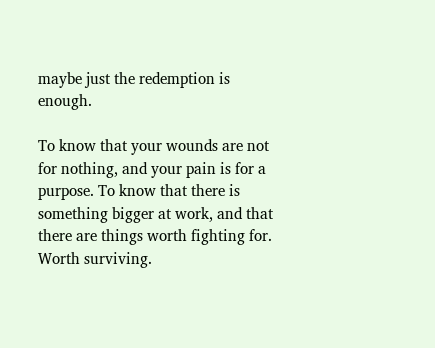maybe just the redemption is enough.

To know that your wounds are not for nothing, and your pain is for a purpose. To know that there is something bigger at work, and that there are things worth fighting for. Worth surviving.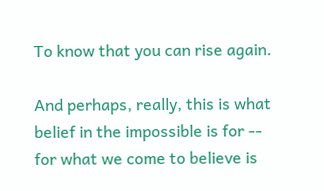To know that you can rise again.

And perhaps, really, this is what belief in the impossible is for -- for what we come to believe is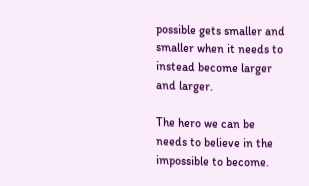possible gets smaller and smaller when it needs to instead become larger and larger.

The hero we can be needs to believe in the impossible to become.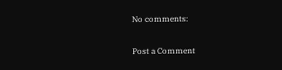No comments:

Post a Comment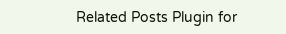Related Posts Plugin for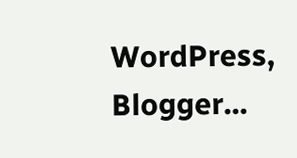WordPress, Blogger...